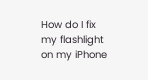How do I fix my flashlight on my iPhone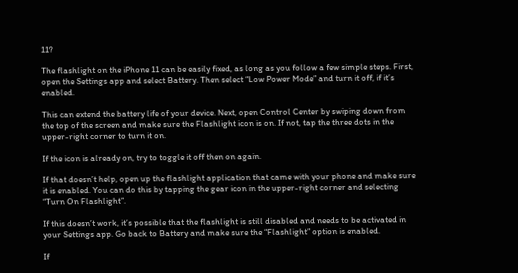11?

The flashlight on the iPhone 11 can be easily fixed, as long as you follow a few simple steps. First, open the Settings app and select Battery. Then select “Low Power Mode” and turn it off, if it’s enabled.

This can extend the battery life of your device. Next, open Control Center by swiping down from the top of the screen and make sure the Flashlight icon is on. If not, tap the three dots in the upper-right corner to turn it on.

If the icon is already on, try to toggle it off then on again.

If that doesn’t help, open up the flashlight application that came with your phone and make sure it is enabled. You can do this by tapping the gear icon in the upper-right corner and selecting “Turn On Flashlight”.

If this doesn’t work, it’s possible that the flashlight is still disabled and needs to be activated in your Settings app. Go back to Battery and make sure the “Flashlight” option is enabled.

If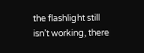the flashlight still isn’t working, there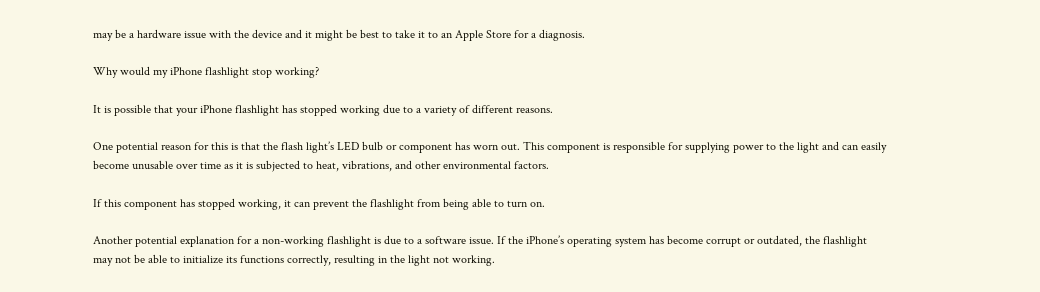may be a hardware issue with the device and it might be best to take it to an Apple Store for a diagnosis.

Why would my iPhone flashlight stop working?

It is possible that your iPhone flashlight has stopped working due to a variety of different reasons.

One potential reason for this is that the flash light’s LED bulb or component has worn out. This component is responsible for supplying power to the light and can easily become unusable over time as it is subjected to heat, vibrations, and other environmental factors.

If this component has stopped working, it can prevent the flashlight from being able to turn on.

Another potential explanation for a non-working flashlight is due to a software issue. If the iPhone’s operating system has become corrupt or outdated, the flashlight may not be able to initialize its functions correctly, resulting in the light not working.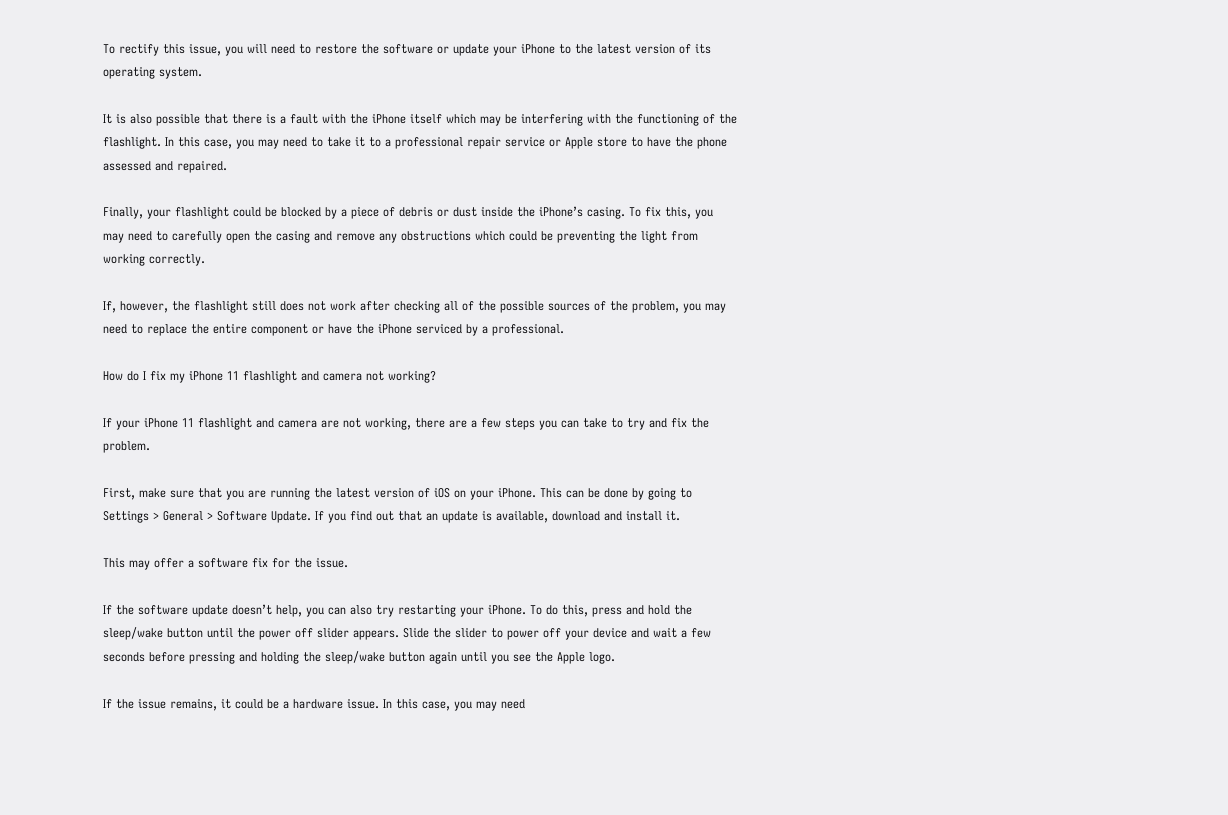To rectify this issue, you will need to restore the software or update your iPhone to the latest version of its operating system.

It is also possible that there is a fault with the iPhone itself which may be interfering with the functioning of the flashlight. In this case, you may need to take it to a professional repair service or Apple store to have the phone assessed and repaired.

Finally, your flashlight could be blocked by a piece of debris or dust inside the iPhone’s casing. To fix this, you may need to carefully open the casing and remove any obstructions which could be preventing the light from working correctly.

If, however, the flashlight still does not work after checking all of the possible sources of the problem, you may need to replace the entire component or have the iPhone serviced by a professional.

How do I fix my iPhone 11 flashlight and camera not working?

If your iPhone 11 flashlight and camera are not working, there are a few steps you can take to try and fix the problem.

First, make sure that you are running the latest version of iOS on your iPhone. This can be done by going to Settings > General > Software Update. If you find out that an update is available, download and install it.

This may offer a software fix for the issue.

If the software update doesn’t help, you can also try restarting your iPhone. To do this, press and hold the sleep/wake button until the power off slider appears. Slide the slider to power off your device and wait a few seconds before pressing and holding the sleep/wake button again until you see the Apple logo.

If the issue remains, it could be a hardware issue. In this case, you may need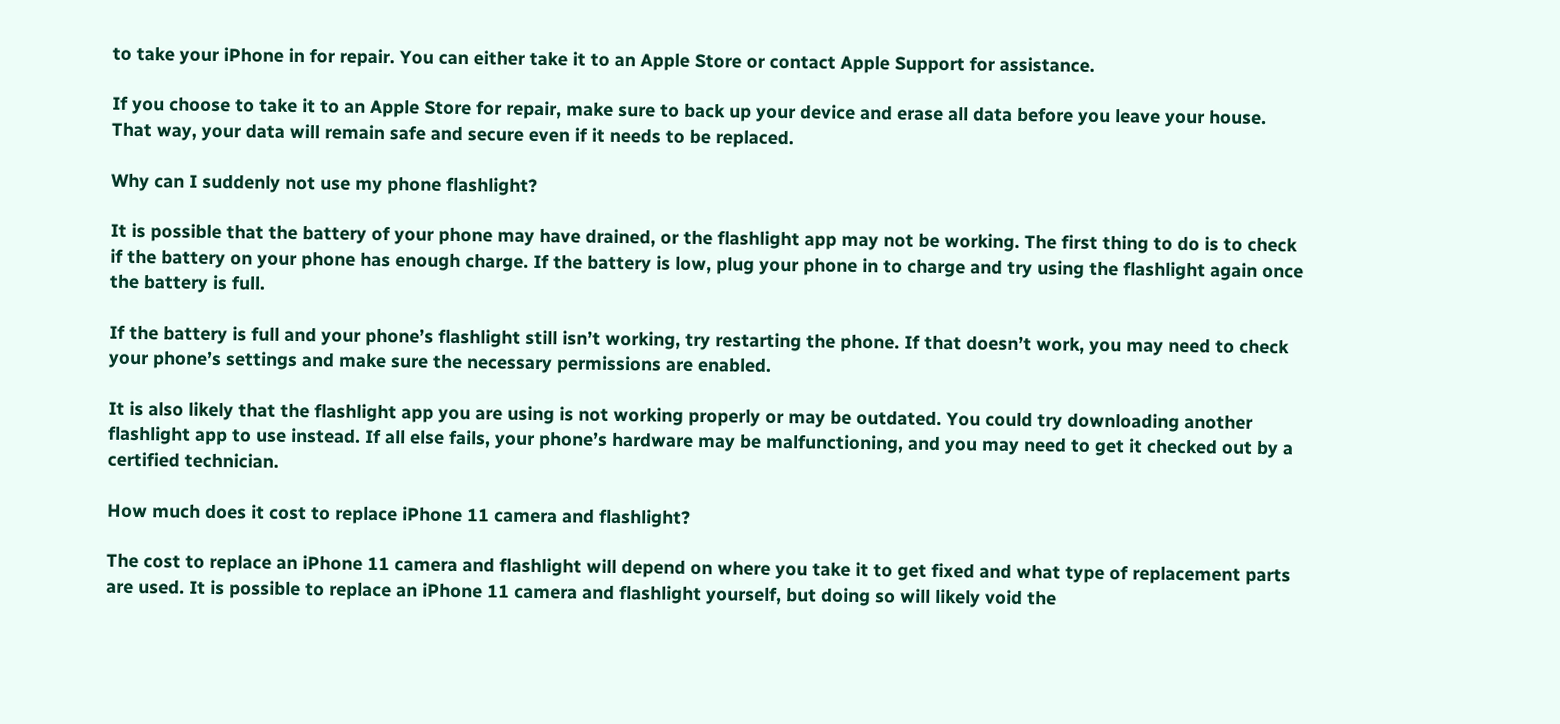to take your iPhone in for repair. You can either take it to an Apple Store or contact Apple Support for assistance.

If you choose to take it to an Apple Store for repair, make sure to back up your device and erase all data before you leave your house. That way, your data will remain safe and secure even if it needs to be replaced.

Why can I suddenly not use my phone flashlight?

It is possible that the battery of your phone may have drained, or the flashlight app may not be working. The first thing to do is to check if the battery on your phone has enough charge. If the battery is low, plug your phone in to charge and try using the flashlight again once the battery is full.

If the battery is full and your phone’s flashlight still isn’t working, try restarting the phone. If that doesn’t work, you may need to check your phone’s settings and make sure the necessary permissions are enabled.

It is also likely that the flashlight app you are using is not working properly or may be outdated. You could try downloading another flashlight app to use instead. If all else fails, your phone’s hardware may be malfunctioning, and you may need to get it checked out by a certified technician.

How much does it cost to replace iPhone 11 camera and flashlight?

The cost to replace an iPhone 11 camera and flashlight will depend on where you take it to get fixed and what type of replacement parts are used. It is possible to replace an iPhone 11 camera and flashlight yourself, but doing so will likely void the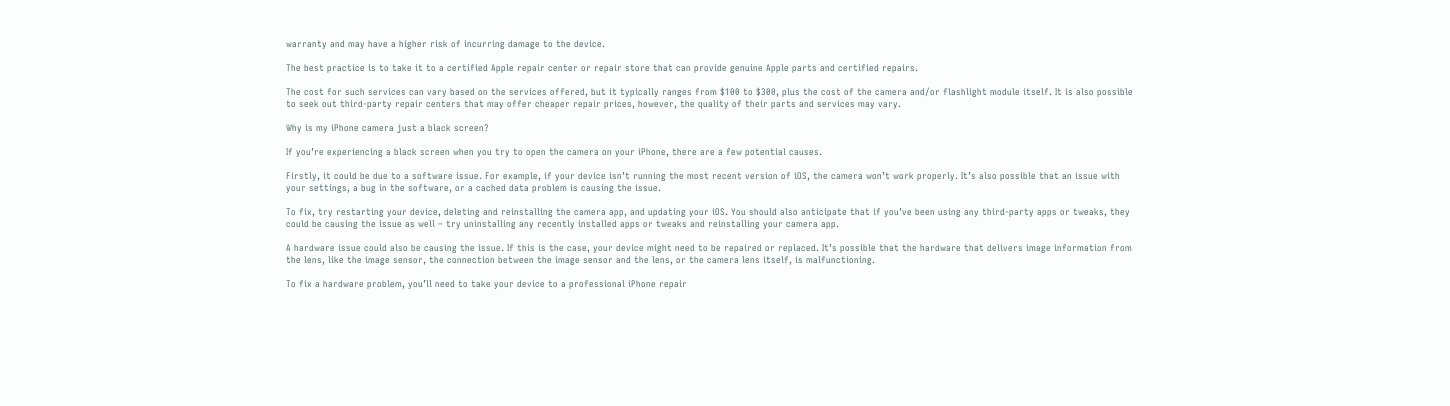warranty and may have a higher risk of incurring damage to the device.

The best practice is to take it to a certified Apple repair center or repair store that can provide genuine Apple parts and certified repairs.

The cost for such services can vary based on the services offered, but it typically ranges from $100 to $300, plus the cost of the camera and/or flashlight module itself. It is also possible to seek out third-party repair centers that may offer cheaper repair prices, however, the quality of their parts and services may vary.

Why is my iPhone camera just a black screen?

If you’re experiencing a black screen when you try to open the camera on your iPhone, there are a few potential causes.

Firstly, it could be due to a software issue. For example, if your device isn’t running the most recent version of iOS, the camera won’t work properly. It’s also possible that an issue with your settings, a bug in the software, or a cached data problem is causing the issue.

To fix, try restarting your device, deleting and reinstalling the camera app, and updating your iOS. You should also anticipate that if you’ve been using any third-party apps or tweaks, they could be causing the issue as well – try uninstalling any recently installed apps or tweaks and reinstalling your camera app.

A hardware issue could also be causing the issue. If this is the case, your device might need to be repaired or replaced. It’s possible that the hardware that delivers image information from the lens, like the image sensor, the connection between the image sensor and the lens, or the camera lens itself, is malfunctioning.

To fix a hardware problem, you’ll need to take your device to a professional iPhone repair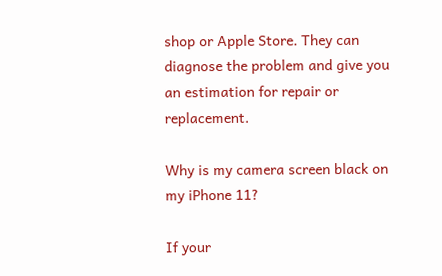shop or Apple Store. They can diagnose the problem and give you an estimation for repair or replacement.

Why is my camera screen black on my iPhone 11?

If your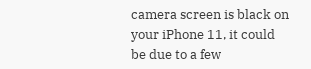camera screen is black on your iPhone 11, it could be due to a few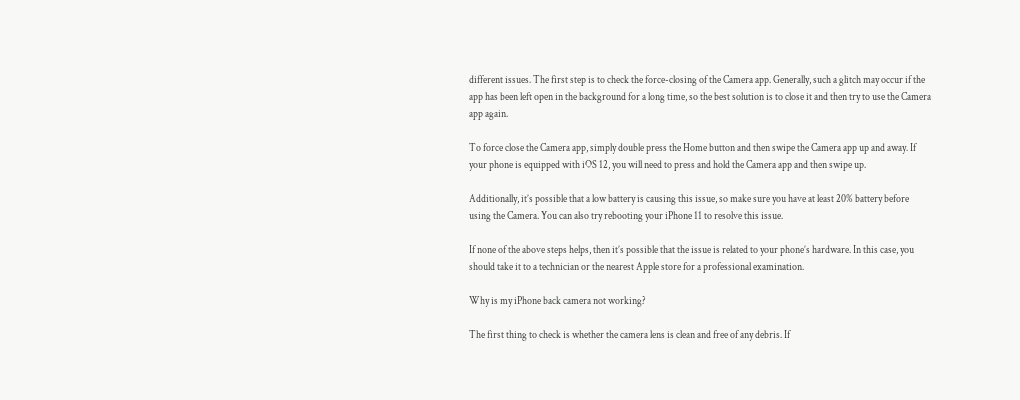different issues. The first step is to check the force-closing of the Camera app. Generally, such a glitch may occur if the app has been left open in the background for a long time, so the best solution is to close it and then try to use the Camera app again.

To force close the Camera app, simply double press the Home button and then swipe the Camera app up and away. If your phone is equipped with iOS 12, you will need to press and hold the Camera app and then swipe up.

Additionally, it’s possible that a low battery is causing this issue, so make sure you have at least 20% battery before using the Camera. You can also try rebooting your iPhone 11 to resolve this issue.

If none of the above steps helps, then it’s possible that the issue is related to your phone’s hardware. In this case, you should take it to a technician or the nearest Apple store for a professional examination.

Why is my iPhone back camera not working?

The first thing to check is whether the camera lens is clean and free of any debris. If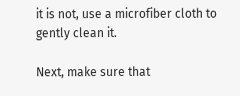it is not, use a microfiber cloth to gently clean it.

Next, make sure that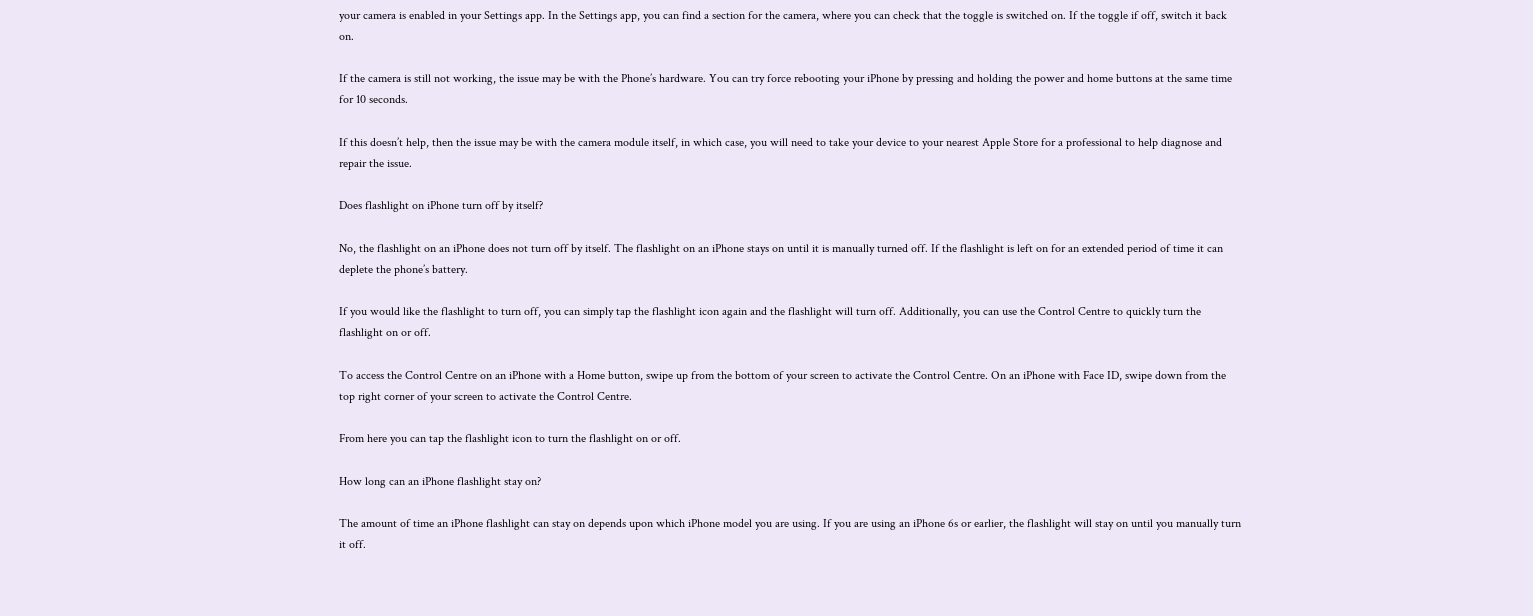your camera is enabled in your Settings app. In the Settings app, you can find a section for the camera, where you can check that the toggle is switched on. If the toggle if off, switch it back on.

If the camera is still not working, the issue may be with the Phone’s hardware. You can try force rebooting your iPhone by pressing and holding the power and home buttons at the same time for 10 seconds.

If this doesn’t help, then the issue may be with the camera module itself, in which case, you will need to take your device to your nearest Apple Store for a professional to help diagnose and repair the issue.

Does flashlight on iPhone turn off by itself?

No, the flashlight on an iPhone does not turn off by itself. The flashlight on an iPhone stays on until it is manually turned off. If the flashlight is left on for an extended period of time it can deplete the phone’s battery.

If you would like the flashlight to turn off, you can simply tap the flashlight icon again and the flashlight will turn off. Additionally, you can use the Control Centre to quickly turn the flashlight on or off.

To access the Control Centre on an iPhone with a Home button, swipe up from the bottom of your screen to activate the Control Centre. On an iPhone with Face ID, swipe down from the top right corner of your screen to activate the Control Centre.

From here you can tap the flashlight icon to turn the flashlight on or off.

How long can an iPhone flashlight stay on?

The amount of time an iPhone flashlight can stay on depends upon which iPhone model you are using. If you are using an iPhone 6s or earlier, the flashlight will stay on until you manually turn it off.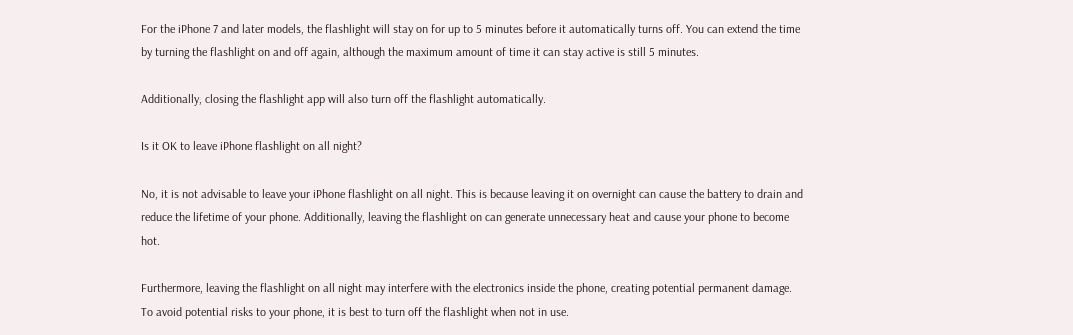For the iPhone 7 and later models, the flashlight will stay on for up to 5 minutes before it automatically turns off. You can extend the time by turning the flashlight on and off again, although the maximum amount of time it can stay active is still 5 minutes.

Additionally, closing the flashlight app will also turn off the flashlight automatically.

Is it OK to leave iPhone flashlight on all night?

No, it is not advisable to leave your iPhone flashlight on all night. This is because leaving it on overnight can cause the battery to drain and reduce the lifetime of your phone. Additionally, leaving the flashlight on can generate unnecessary heat and cause your phone to become hot.

Furthermore, leaving the flashlight on all night may interfere with the electronics inside the phone, creating potential permanent damage. To avoid potential risks to your phone, it is best to turn off the flashlight when not in use.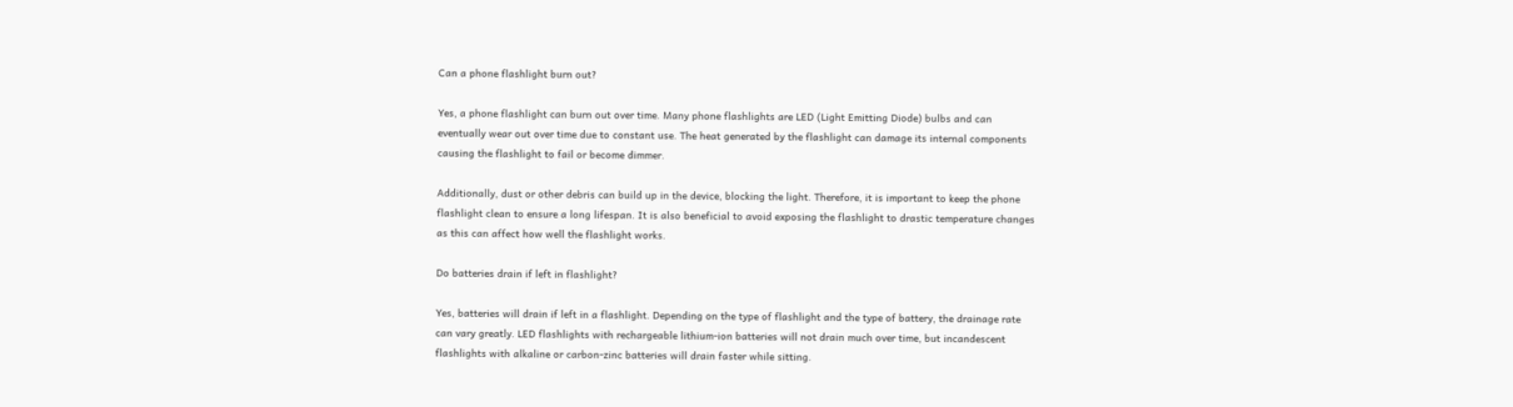Can a phone flashlight burn out?

Yes, a phone flashlight can burn out over time. Many phone flashlights are LED (Light Emitting Diode) bulbs and can eventually wear out over time due to constant use. The heat generated by the flashlight can damage its internal components causing the flashlight to fail or become dimmer.

Additionally, dust or other debris can build up in the device, blocking the light. Therefore, it is important to keep the phone flashlight clean to ensure a long lifespan. It is also beneficial to avoid exposing the flashlight to drastic temperature changes as this can affect how well the flashlight works.

Do batteries drain if left in flashlight?

Yes, batteries will drain if left in a flashlight. Depending on the type of flashlight and the type of battery, the drainage rate can vary greatly. LED flashlights with rechargeable lithium-ion batteries will not drain much over time, but incandescent flashlights with alkaline or carbon-zinc batteries will drain faster while sitting.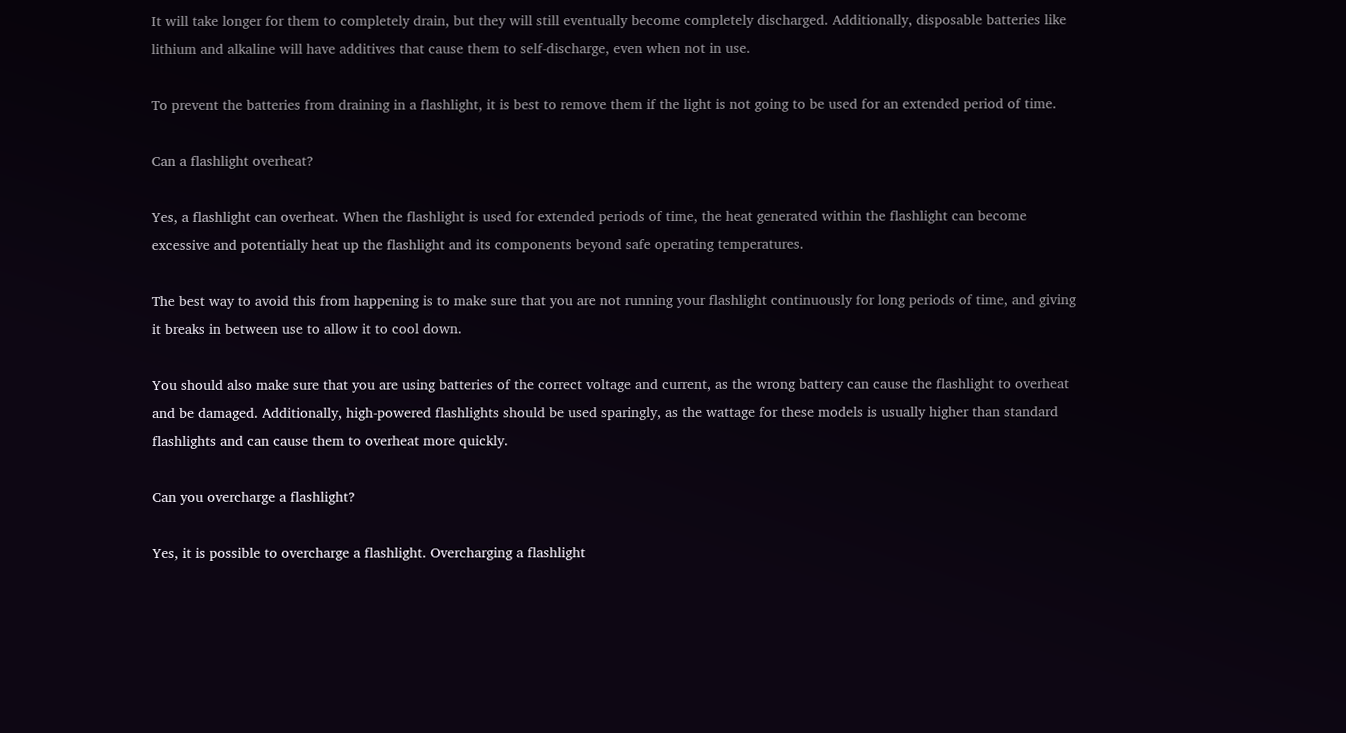It will take longer for them to completely drain, but they will still eventually become completely discharged. Additionally, disposable batteries like lithium and alkaline will have additives that cause them to self-discharge, even when not in use.

To prevent the batteries from draining in a flashlight, it is best to remove them if the light is not going to be used for an extended period of time.

Can a flashlight overheat?

Yes, a flashlight can overheat. When the flashlight is used for extended periods of time, the heat generated within the flashlight can become excessive and potentially heat up the flashlight and its components beyond safe operating temperatures.

The best way to avoid this from happening is to make sure that you are not running your flashlight continuously for long periods of time, and giving it breaks in between use to allow it to cool down.

You should also make sure that you are using batteries of the correct voltage and current, as the wrong battery can cause the flashlight to overheat and be damaged. Additionally, high-powered flashlights should be used sparingly, as the wattage for these models is usually higher than standard flashlights and can cause them to overheat more quickly.

Can you overcharge a flashlight?

Yes, it is possible to overcharge a flashlight. Overcharging a flashlight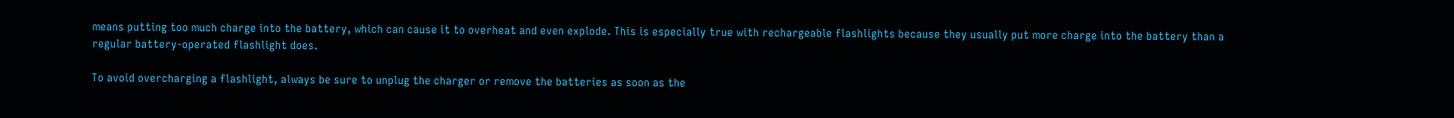means putting too much charge into the battery, which can cause it to overheat and even explode. This is especially true with rechargeable flashlights because they usually put more charge into the battery than a regular battery-operated flashlight does.

To avoid overcharging a flashlight, always be sure to unplug the charger or remove the batteries as soon as the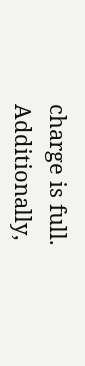charge is full. Additionally,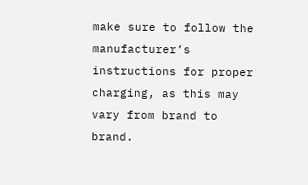make sure to follow the manufacturer’s instructions for proper charging, as this may vary from brand to brand.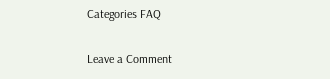Categories FAQ

Leave a Comment